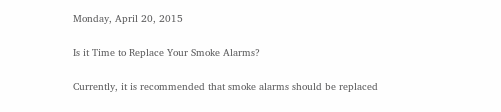Monday, April 20, 2015

Is it Time to Replace Your Smoke Alarms?

Currently, it is recommended that smoke alarms should be replaced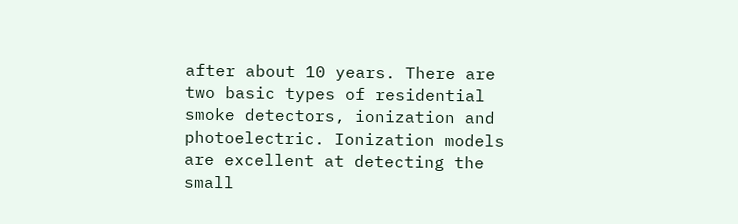after about 10 years. There are two basic types of residential smoke detectors, ionization and photoelectric. Ionization models are excellent at detecting the small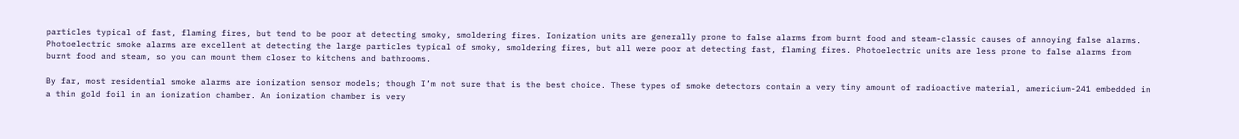particles typical of fast, flaming fires, but tend to be poor at detecting smoky, smoldering fires. Ionization units are generally prone to false alarms from burnt food and steam-classic causes of annoying false alarms. Photoelectric smoke alarms are excellent at detecting the large particles typical of smoky, smoldering fires, but all were poor at detecting fast, flaming fires. Photoelectric units are less prone to false alarms from burnt food and steam, so you can mount them closer to kitchens and bathrooms.

By far, most residential smoke alarms are ionization sensor models; though I’m not sure that is the best choice. These types of smoke detectors contain a very tiny amount of radioactive material, americium-241 embedded in a thin gold foil in an ionization chamber. An ionization chamber is very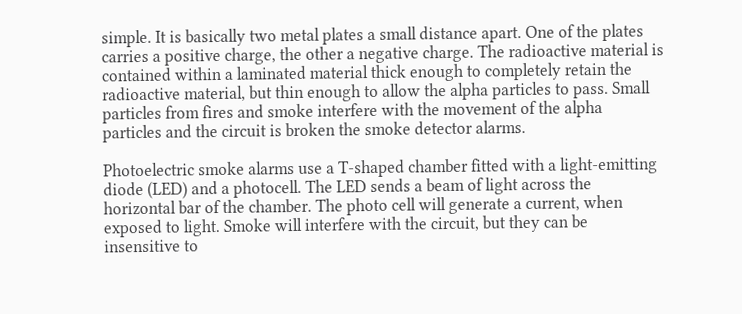simple. It is basically two metal plates a small distance apart. One of the plates carries a positive charge, the other a negative charge. The radioactive material is contained within a laminated material thick enough to completely retain the radioactive material, but thin enough to allow the alpha particles to pass. Small particles from fires and smoke interfere with the movement of the alpha particles and the circuit is broken the smoke detector alarms.

Photoelectric smoke alarms use a T-shaped chamber fitted with a light-emitting diode (LED) and a photocell. The LED sends a beam of light across the horizontal bar of the chamber. The photo cell will generate a current, when exposed to light. Smoke will interfere with the circuit, but they can be insensitive to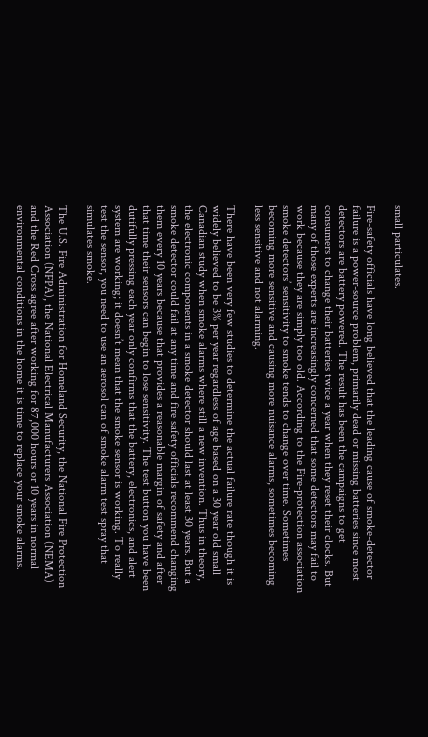small particulates.

Fire-safety officials have long believed that the leading cause of smoke-detector failure is a power-source problem, primarily dead or missing batteries since most detectors are battery powered. The result has been the campaigns to get consumers to change their batteries twice a year when they reset their clocks. But many of those experts are increasingly concerned that some detectors may fail to work because they are simply too old. According to the Fire-protection association smoke detectors’ sensitivity to smoke tends to change over time. Sometimes becoming more sensitive and causing more nuisance alarms, sometimes becoming less sensitive and not alarming.

There have been very few studies to determine the actual failure rate though it is widely believed to be 3% per year regardless of age based on a 30 year old small Canadian study when smoke alarms where still a new invention. Thus in theory, the electronic components in a smoke detector should last at least 30 years. But a smoke detector could fail at any time and fire safety officials recommend changing them every 10 years because that provides a reasonable margin of safety and after that time their sensors can begin to lose sensitivity. The test button you have been dutifully pressing each year only confirms that the battery, electronics, and alert system are working; it doesn’t mean that the smoke sensor is working. To really test the sensor, you need to use an aerosol can of smoke alarm test spray that simulates smoke.

The U.S. Fire Administration for Homeland Security, the National Fire Protection Association (NFPA), the National Electrical Manufacturers Association (NEMA) and the Red Cross agree after working for 87,000 hours or 10 years in normal environmental conditions in the home it is time to replace your smoke alarms.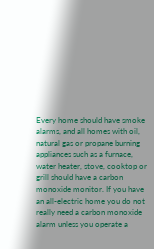Every home should have smoke alarms, and all homes with oil, natural gas or propane burning appliances such as a furnace, water heater, stove, cooktop or grill should have a carbon monoxide monitor. If you have an all-electric home you do not really need a carbon monoxide alarm unless you operate a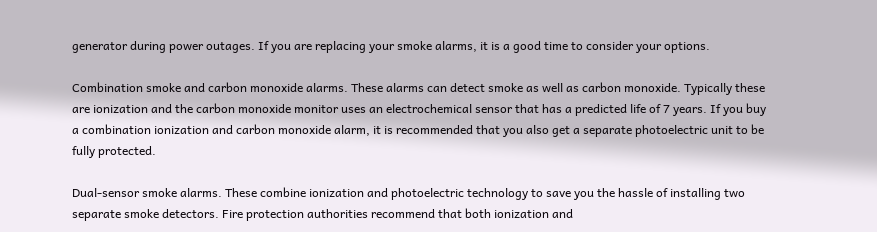generator during power outages. If you are replacing your smoke alarms, it is a good time to consider your options.

Combination smoke and carbon monoxide alarms. These alarms can detect smoke as well as carbon monoxide. Typically these are ionization and the carbon monoxide monitor uses an electrochemical sensor that has a predicted life of 7 years. If you buy a combination ionization and carbon monoxide alarm, it is recommended that you also get a separate photoelectric unit to be fully protected.

Dual-sensor smoke alarms. These combine ionization and photoelectric technology to save you the hassle of installing two separate smoke detectors. Fire protection authorities recommend that both ionization and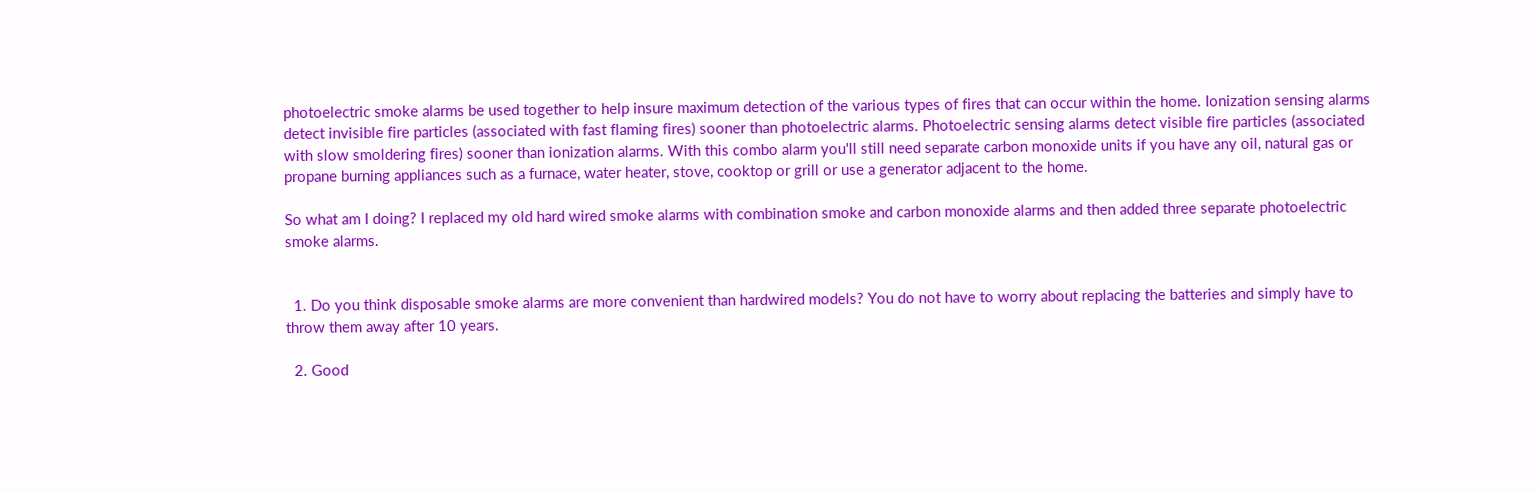photoelectric smoke alarms be used together to help insure maximum detection of the various types of fires that can occur within the home. Ionization sensing alarms detect invisible fire particles (associated with fast flaming fires) sooner than photoelectric alarms. Photoelectric sensing alarms detect visible fire particles (associated with slow smoldering fires) sooner than ionization alarms. With this combo alarm you'll still need separate carbon monoxide units if you have any oil, natural gas or propane burning appliances such as a furnace, water heater, stove, cooktop or grill or use a generator adjacent to the home.

So what am I doing? I replaced my old hard wired smoke alarms with combination smoke and carbon monoxide alarms and then added three separate photoelectric smoke alarms.


  1. Do you think disposable smoke alarms are more convenient than hardwired models? You do not have to worry about replacing the batteries and simply have to throw them away after 10 years.

  2. Good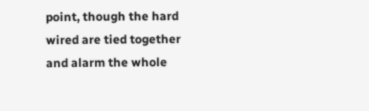point, though the hard wired are tied together and alarm the whole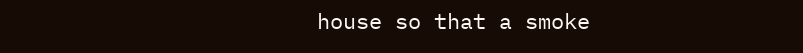house so that a smoke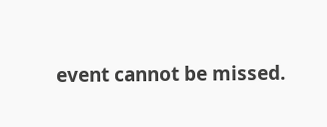event cannot be missed.